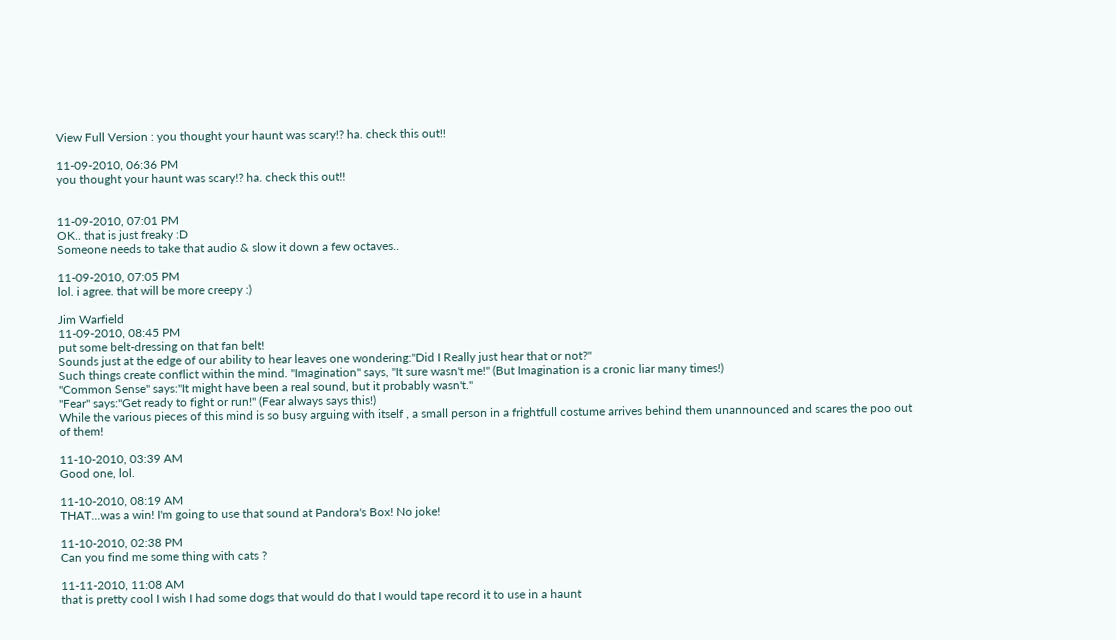View Full Version : you thought your haunt was scary!? ha. check this out!!

11-09-2010, 06:36 PM
you thought your haunt was scary!? ha. check this out!!


11-09-2010, 07:01 PM
OK.. that is just freaky :D
Someone needs to take that audio & slow it down a few octaves..

11-09-2010, 07:05 PM
lol. i agree. that will be more creepy :)

Jim Warfield
11-09-2010, 08:45 PM
put some belt-dressing on that fan belt!
Sounds just at the edge of our ability to hear leaves one wondering:"Did I Really just hear that or not?"
Such things create conflict within the mind. "Imagination" says, "It sure wasn't me!" (But Imagination is a cronic liar many times!)
"Common Sense" says:"It might have been a real sound, but it probably wasn't."
"Fear" says:"Get ready to fight or run!" (Fear always says this!)
While the various pieces of this mind is so busy arguing with itself , a small person in a frightfull costume arrives behind them unannounced and scares the poo out of them!

11-10-2010, 03:39 AM
Good one, lol.

11-10-2010, 08:19 AM
THAT...was a win! I'm going to use that sound at Pandora's Box! No joke!

11-10-2010, 02:38 PM
Can you find me some thing with cats ?

11-11-2010, 11:08 AM
that is pretty cool I wish I had some dogs that would do that I would tape record it to use in a haunt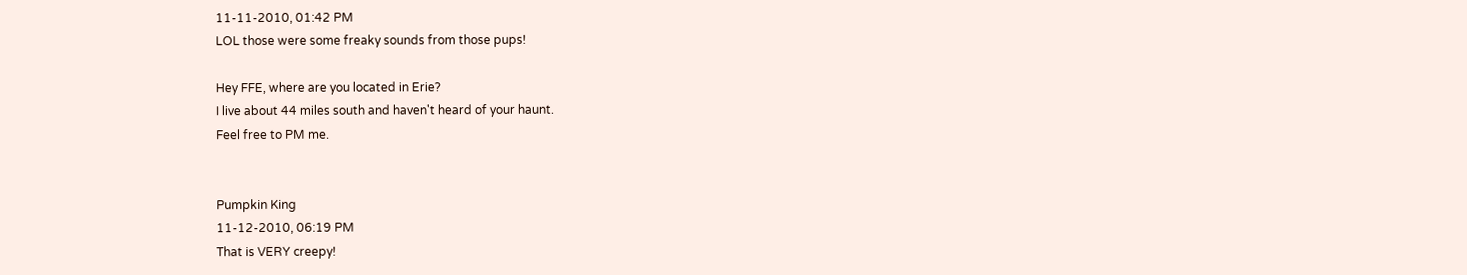11-11-2010, 01:42 PM
LOL those were some freaky sounds from those pups!

Hey FFE, where are you located in Erie?
I live about 44 miles south and haven't heard of your haunt.
Feel free to PM me.


Pumpkin King
11-12-2010, 06:19 PM
That is VERY creepy!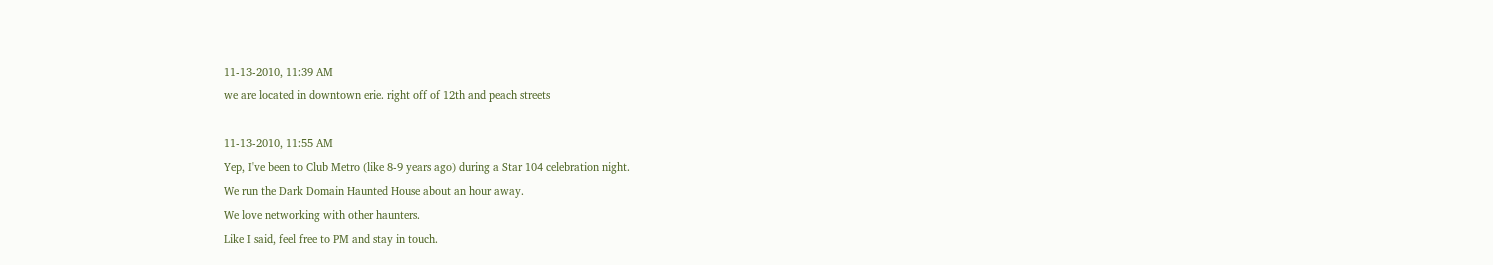11-13-2010, 11:39 AM
we are located in downtown erie. right off of 12th and peach streets

11-13-2010, 11:55 AM
Yep, I've been to Club Metro (like 8-9 years ago) during a Star 104 celebration night.
We run the Dark Domain Haunted House about an hour away.
We love networking with other haunters.
Like I said, feel free to PM and stay in touch.